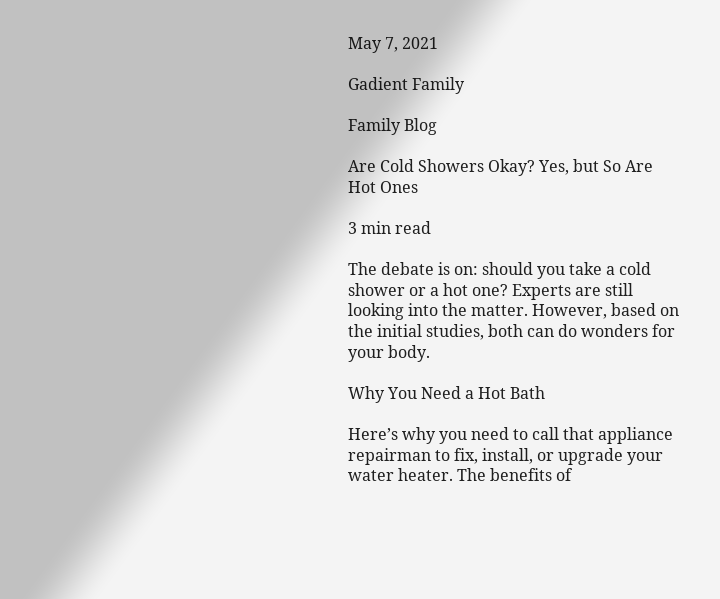May 7, 2021

Gadient Family

Family Blog

Are Cold Showers Okay? Yes, but So Are Hot Ones

3 min read

The debate is on: should you take a cold shower or a hot one? Experts are still looking into the matter. However, based on the initial studies, both can do wonders for your body.

Why You Need a Hot Bath

Here’s why you need to call that appliance repairman to fix, install, or upgrade your water heater. The benefits of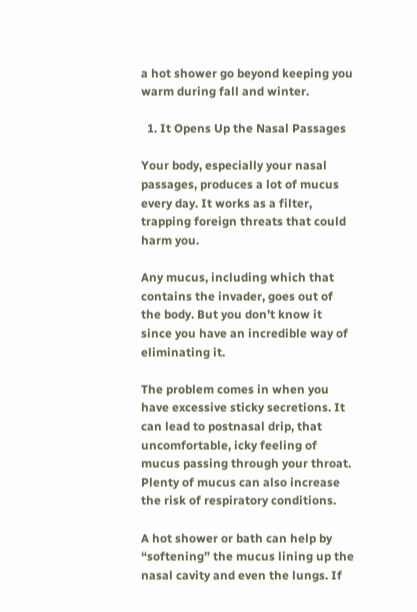a hot shower go beyond keeping you warm during fall and winter.

  1. It Opens Up the Nasal Passages

Your body, especially your nasal passages, produces a lot of mucus every day. It works as a filter, trapping foreign threats that could harm you.

Any mucus, including which that contains the invader, goes out of the body. But you don’t know it since you have an incredible way of eliminating it.

The problem comes in when you have excessive sticky secretions. It can lead to postnasal drip, that uncomfortable, icky feeling of mucus passing through your throat. Plenty of mucus can also increase the risk of respiratory conditions.

A hot shower or bath can help by “softening” the mucus lining up the nasal cavity and even the lungs. If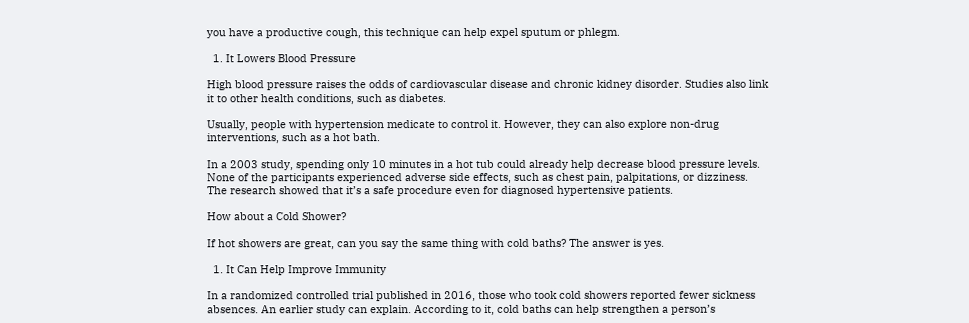you have a productive cough, this technique can help expel sputum or phlegm.

  1. It Lowers Blood Pressure

High blood pressure raises the odds of cardiovascular disease and chronic kidney disorder. Studies also link it to other health conditions, such as diabetes.

Usually, people with hypertension medicate to control it. However, they can also explore non-drug interventions, such as a hot bath.

In a 2003 study, spending only 10 minutes in a hot tub could already help decrease blood pressure levels. None of the participants experienced adverse side effects, such as chest pain, palpitations, or dizziness. The research showed that it’s a safe procedure even for diagnosed hypertensive patients.

How about a Cold Shower?

If hot showers are great, can you say the same thing with cold baths? The answer is yes.

  1. It Can Help Improve Immunity

In a randomized controlled trial published in 2016, those who took cold showers reported fewer sickness absences. An earlier study can explain. According to it, cold baths can help strengthen a person’s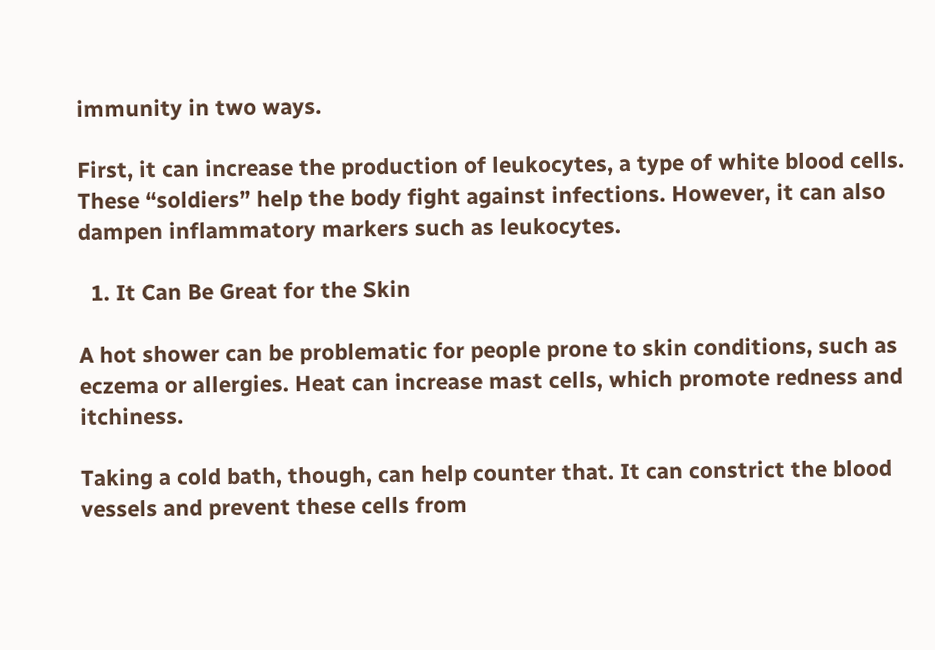immunity in two ways.

First, it can increase the production of leukocytes, a type of white blood cells. These “soldiers” help the body fight against infections. However, it can also dampen inflammatory markers such as leukocytes.

  1. It Can Be Great for the Skin

A hot shower can be problematic for people prone to skin conditions, such as eczema or allergies. Heat can increase mast cells, which promote redness and itchiness.

Taking a cold bath, though, can help counter that. It can constrict the blood vessels and prevent these cells from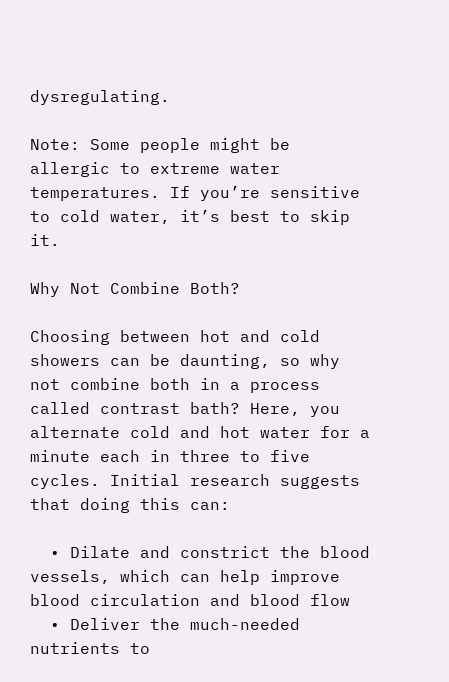dysregulating.

Note: Some people might be allergic to extreme water temperatures. If you’re sensitive to cold water, it’s best to skip it.

Why Not Combine Both?

Choosing between hot and cold showers can be daunting, so why not combine both in a process called contrast bath? Here, you alternate cold and hot water for a minute each in three to five cycles. Initial research suggests that doing this can:

  • Dilate and constrict the blood vessels, which can help improve blood circulation and blood flow
  • Deliver the much-needed nutrients to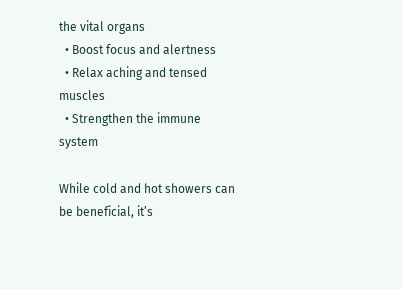the vital organs
  • Boost focus and alertness
  • Relax aching and tensed muscles
  • Strengthen the immune system

While cold and hot showers can be beneficial, it’s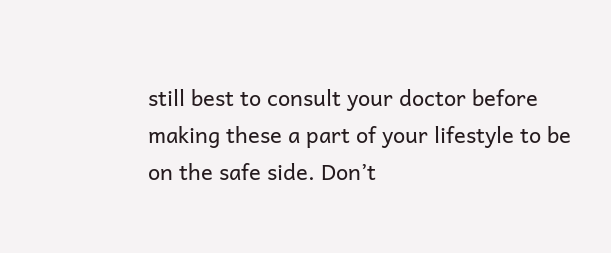still best to consult your doctor before making these a part of your lifestyle to be on the safe side. Don’t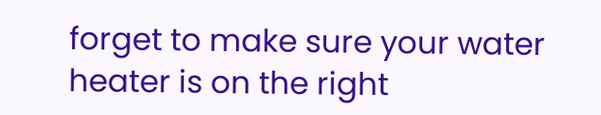forget to make sure your water heater is on the right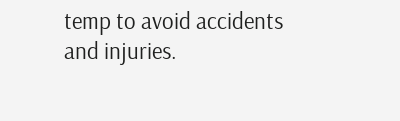temp to avoid accidents and injuries.